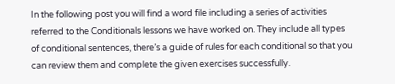In the following post you will find a word file including a series of activities referred to the Conditionals lessons we have worked on. They include all types of conditional sentences, there’s a guide of rules for each conditional so that you can review them and complete the given exercises successfully.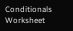Conditionals Worksheet